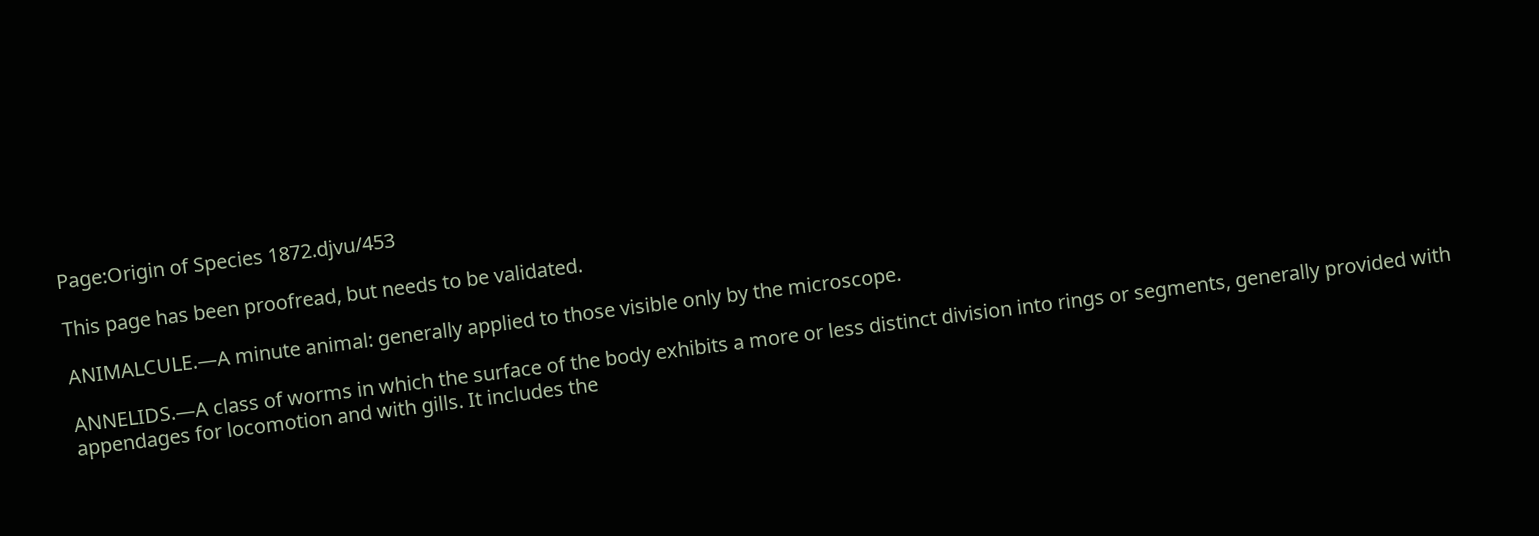Page:Origin of Species 1872.djvu/453

This page has been proofread, but needs to be validated.

ANIMALCULE.—A minute animal: generally applied to those visible only by the microscope.

ANNELIDS.—A class of worms in which the surface of the body exhibits a more or less distinct division into rings or segments, generally provided with appendages for locomotion and with gills. It includes the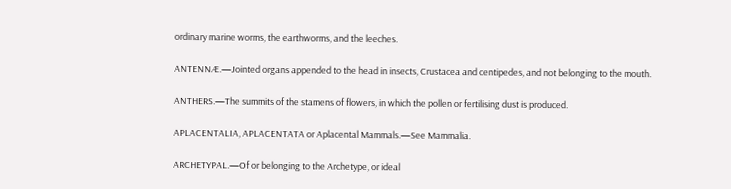ordinary marine worms, the earthworms, and the leeches.

ANTENNÆ.—Jointed organs appended to the head in insects, Crustacea and centipedes, and not belonging to the mouth.

ANTHERS.—The summits of the stamens of flowers, in which the pollen or fertilising dust is produced.

APLACENTALIA, APLACENTATA or Aplacental Mammals.—See Mammalia.

ARCHETYPAL.—Of or belonging to the Archetype, or ideal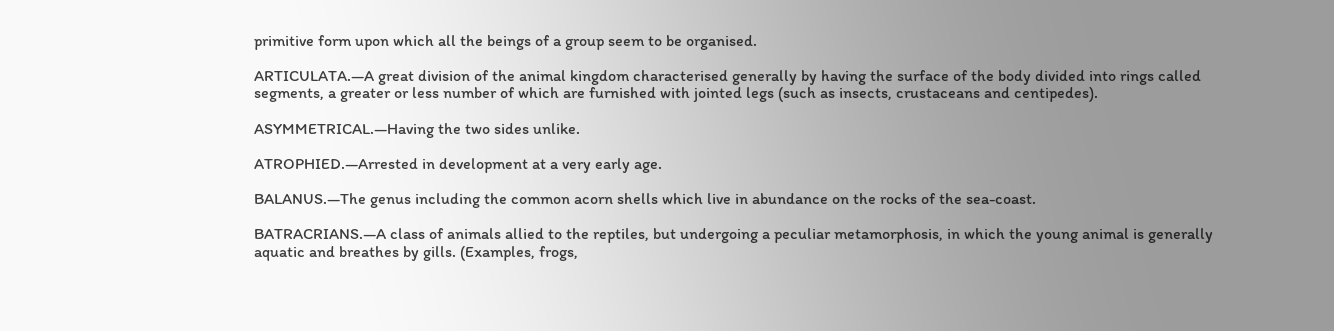primitive form upon which all the beings of a group seem to be organised.

ARTICULATA.—A great division of the animal kingdom characterised generally by having the surface of the body divided into rings called segments, a greater or less number of which are furnished with jointed legs (such as insects, crustaceans and centipedes).

ASYMMETRICAL.—Having the two sides unlike.

ATROPHIED.—Arrested in development at a very early age.

BALANUS.—The genus including the common acorn shells which live in abundance on the rocks of the sea-coast.

BATRACRIANS.—A class of animals allied to the reptiles, but undergoing a peculiar metamorphosis, in which the young animal is generally aquatic and breathes by gills. (Examples, frogs,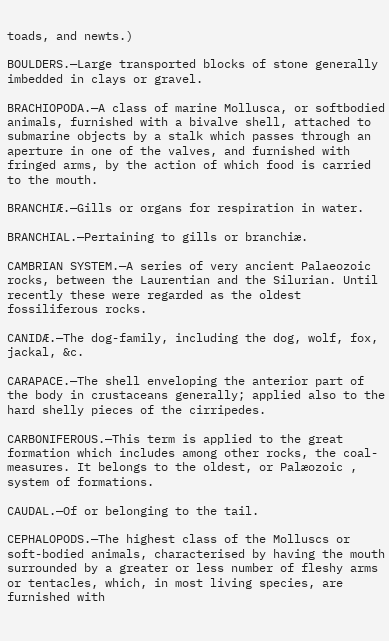toads, and newts.)

BOULDERS.—Large transported blocks of stone generally imbedded in clays or gravel.

BRACHIOPODA.—A class of marine Mollusca, or softbodied animals, furnished with a bivalve shell, attached to submarine objects by a stalk which passes through an aperture in one of the valves, and furnished with fringed arms, by the action of which food is carried to the mouth.

BRANCHIÆ.—Gills or organs for respiration in water.

BRANCHIAL.—Pertaining to gills or branchiæ.

CAMBRIAN SYSTEM.—A series of very ancient Palaeozoic rocks, between the Laurentian and the Silurian. Until recently these were regarded as the oldest fossiliferous rocks.

CANIDÆ.—The dog-family, including the dog, wolf, fox, jackal, &c.

CARAPACE.—The shell enveloping the anterior part of the body in crustaceans generally; applied also to the hard shelly pieces of the cirripedes.

CARBONIFEROUS.—This term is applied to the great formation which includes among other rocks, the coal-measures. It belongs to the oldest, or Palæozoic , system of formations.

CAUDAL.—Of or belonging to the tail.

CEPHALOPODS.—The highest class of the Molluscs or soft-bodied animals, characterised by having the mouth surrounded by a greater or less number of fleshy arms or tentacles, which, in most living species, are furnished with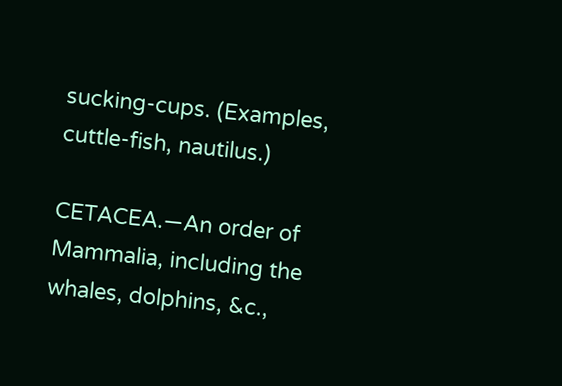sucking-cups. (Examples, cuttle-fish, nautilus.)

CETACEA.—An order of Mammalia, including the whales, dolphins, &c.,